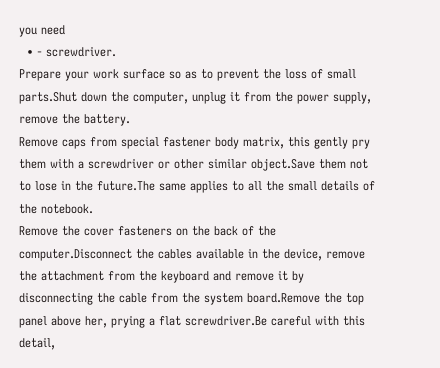you need
  • - screwdriver.
Prepare your work surface so as to prevent the loss of small parts.Shut down the computer, unplug it from the power supply, remove the battery.
Remove caps from special fastener body matrix, this gently pry them with a screwdriver or other similar object.Save them not to lose in the future.The same applies to all the small details of the notebook.
Remove the cover fasteners on the back of the computer.Disconnect the cables available in the device, remove the attachment from the keyboard and remove it by disconnecting the cable from the system board.Remove the top panel above her, prying a flat screwdriver.Be careful with this detail,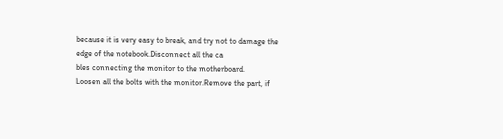because it is very easy to break, and try not to damage the edge of the notebook.Disconnect all the ca
bles connecting the monitor to the motherboard.
Loosen all the bolts with the monitor.Remove the part, if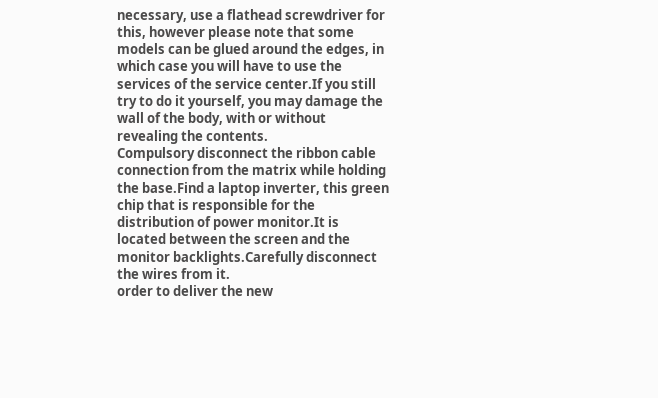necessary, use a flathead screwdriver for this, however please note that some models can be glued around the edges, in which case you will have to use the services of the service center.If you still try to do it yourself, you may damage the wall of the body, with or without revealing the contents.
Compulsory disconnect the ribbon cable connection from the matrix while holding the base.Find a laptop inverter, this green chip that is responsible for the distribution of power monitor.It is located between the screen and the monitor backlights.Carefully disconnect the wires from it.
order to deliver the new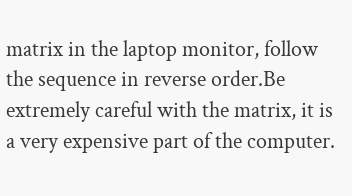matrix in the laptop monitor, follow the sequence in reverse order.Be extremely careful with the matrix, it is a very expensive part of the computer.